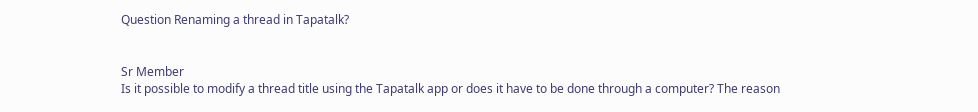Question Renaming a thread in Tapatalk?


Sr Member
Is it possible to modify a thread title using the Tapatalk app or does it have to be done through a computer? The reason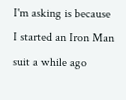I'm asking is because I started an Iron Man suit a while ago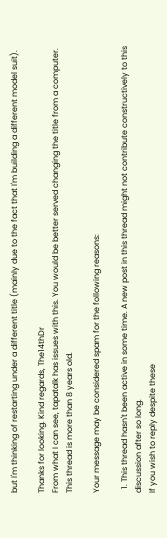but I'm thinking of restarting under a different title (mainly due to the fact that I'm building a different model suit).

Thanks for looking. Kind regards, The14thDr
From what I can see, tapatalk has issues with this. You would be better served changing the title from a computer.
This thread is more than 8 years old.

Your message may be considered spam for the following reasons:

  1. This thread hasn't been active in some time. A new post in this thread might not contribute constructively to this discussion after so long.
If you wish to reply despite these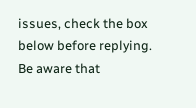issues, check the box below before replying.
Be aware that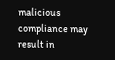malicious compliance may result in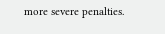more severe penalties.